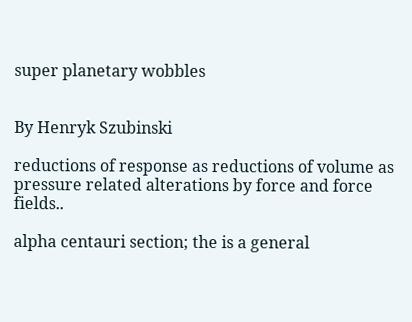super planetary wobbles


By Henryk Szubinski

reductions of response as reductions of volume as pressure related alterations by force and force fields..

alpha centauri section; the is a general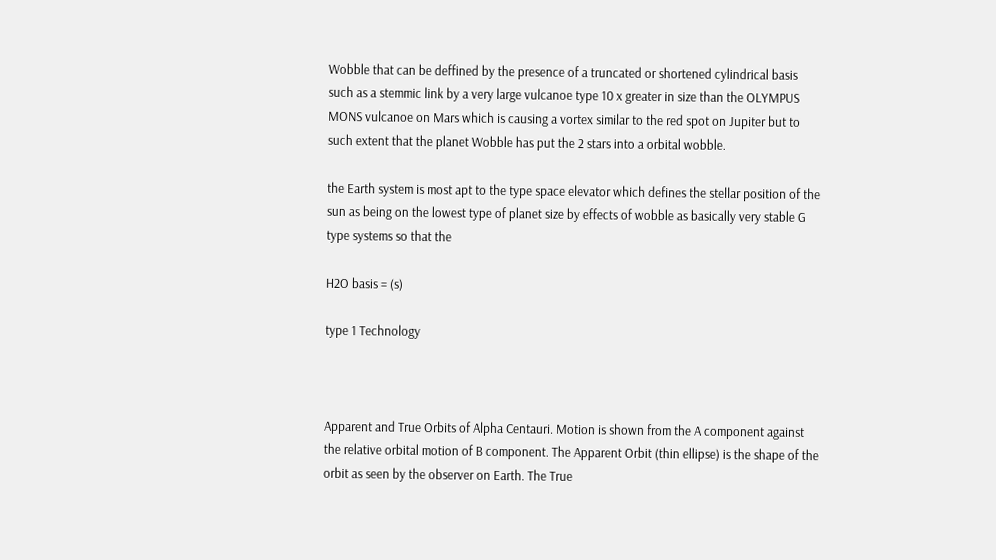Wobble that can be deffined by the presence of a truncated or shortened cylindrical basis such as a stemmic link by a very large vulcanoe type 10 x greater in size than the OLYMPUS MONS vulcanoe on Mars which is causing a vortex similar to the red spot on Jupiter but to such extent that the planet Wobble has put the 2 stars into a orbital wobble.

the Earth system is most apt to the type space elevator which defines the stellar position of the sun as being on the lowest type of planet size by effects of wobble as basically very stable G type systems so that the

H2O basis = (s)

type 1 Technology



Apparent and True Orbits of Alpha Centauri. Motion is shown from the A component against the relative orbital motion of B component. The Apparent Orbit (thin ellipse) is the shape of the orbit as seen by the observer on Earth. The True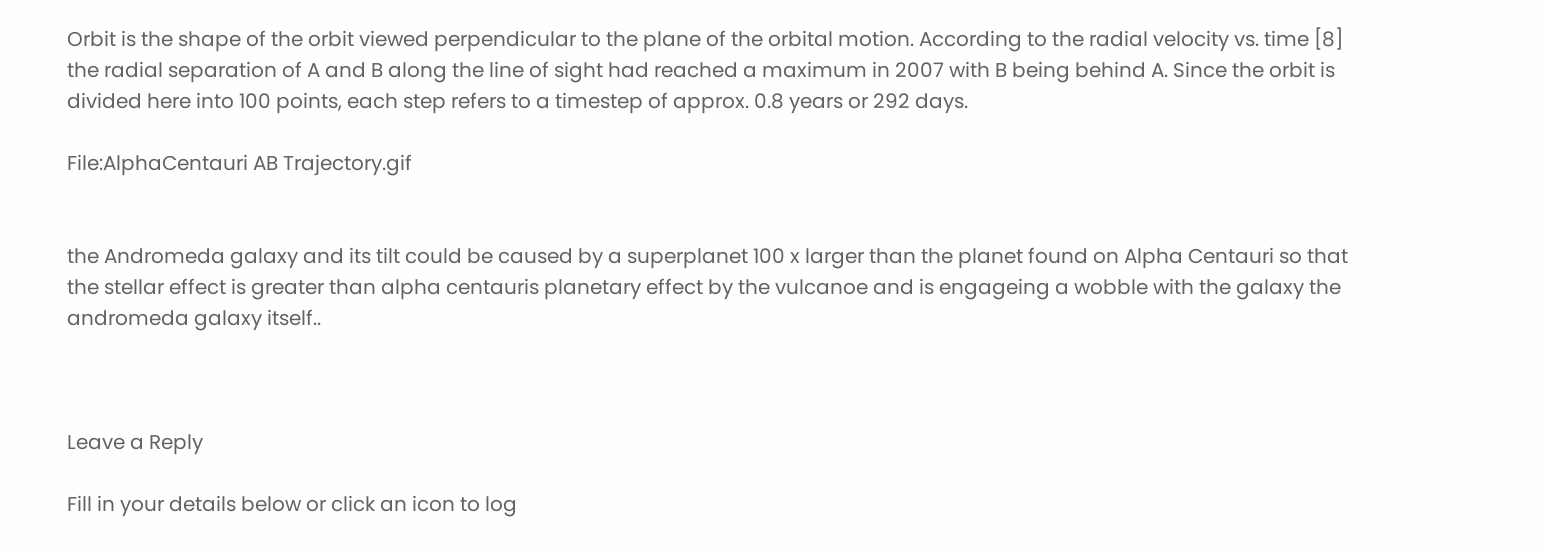Orbit is the shape of the orbit viewed perpendicular to the plane of the orbital motion. According to the radial velocity vs. time [8] the radial separation of A and B along the line of sight had reached a maximum in 2007 with B being behind A. Since the orbit is divided here into 100 points, each step refers to a timestep of approx. 0.8 years or 292 days.

File:AlphaCentauri AB Trajectory.gif


the Andromeda galaxy and its tilt could be caused by a superplanet 100 x larger than the planet found on Alpha Centauri so that the stellar effect is greater than alpha centauris planetary effect by the vulcanoe and is engageing a wobble with the galaxy the andromeda galaxy itself..



Leave a Reply

Fill in your details below or click an icon to log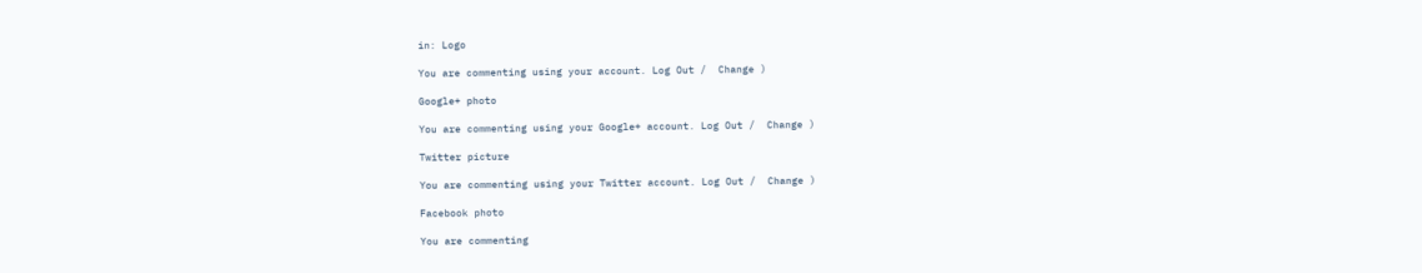in: Logo

You are commenting using your account. Log Out /  Change )

Google+ photo

You are commenting using your Google+ account. Log Out /  Change )

Twitter picture

You are commenting using your Twitter account. Log Out /  Change )

Facebook photo

You are commenting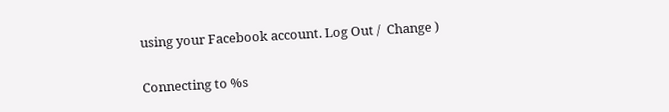using your Facebook account. Log Out /  Change )


Connecting to %s